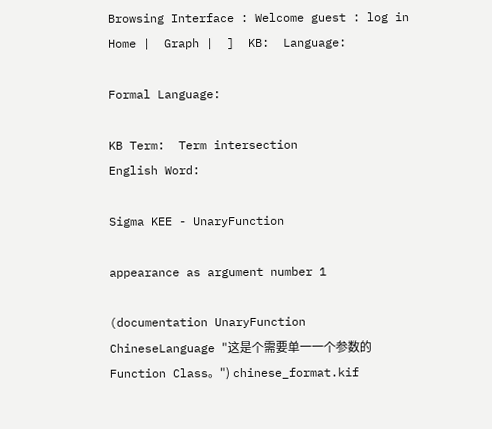Browsing Interface : Welcome guest : log in
Home |  Graph |  ]  KB:  Language:

Formal Language:

KB Term:  Term intersection
English Word:

Sigma KEE - UnaryFunction

appearance as argument number 1

(documentation UnaryFunction ChineseLanguage "这是个需要单一一个参数的 Function Class。") chinese_format.kif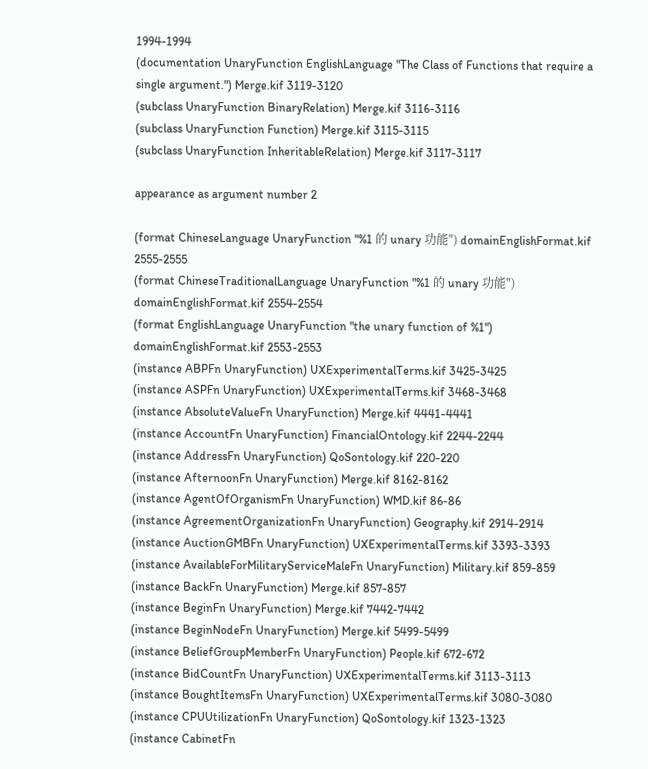1994-1994
(documentation UnaryFunction EnglishLanguage "The Class of Functions that require a single argument.") Merge.kif 3119-3120
(subclass UnaryFunction BinaryRelation) Merge.kif 3116-3116
(subclass UnaryFunction Function) Merge.kif 3115-3115
(subclass UnaryFunction InheritableRelation) Merge.kif 3117-3117

appearance as argument number 2

(format ChineseLanguage UnaryFunction "%1 的 unary 功能") domainEnglishFormat.kif 2555-2555
(format ChineseTraditionalLanguage UnaryFunction "%1 的 unary 功能") domainEnglishFormat.kif 2554-2554
(format EnglishLanguage UnaryFunction "the unary function of %1") domainEnglishFormat.kif 2553-2553
(instance ABPFn UnaryFunction) UXExperimentalTerms.kif 3425-3425
(instance ASPFn UnaryFunction) UXExperimentalTerms.kif 3468-3468
(instance AbsoluteValueFn UnaryFunction) Merge.kif 4441-4441
(instance AccountFn UnaryFunction) FinancialOntology.kif 2244-2244
(instance AddressFn UnaryFunction) QoSontology.kif 220-220
(instance AfternoonFn UnaryFunction) Merge.kif 8162-8162
(instance AgentOfOrganismFn UnaryFunction) WMD.kif 86-86
(instance AgreementOrganizationFn UnaryFunction) Geography.kif 2914-2914
(instance AuctionGMBFn UnaryFunction) UXExperimentalTerms.kif 3393-3393
(instance AvailableForMilitaryServiceMaleFn UnaryFunction) Military.kif 859-859
(instance BackFn UnaryFunction) Merge.kif 857-857
(instance BeginFn UnaryFunction) Merge.kif 7442-7442
(instance BeginNodeFn UnaryFunction) Merge.kif 5499-5499
(instance BeliefGroupMemberFn UnaryFunction) People.kif 672-672
(instance BidCountFn UnaryFunction) UXExperimentalTerms.kif 3113-3113
(instance BoughtItemsFn UnaryFunction) UXExperimentalTerms.kif 3080-3080
(instance CPUUtilizationFn UnaryFunction) QoSontology.kif 1323-1323
(instance CabinetFn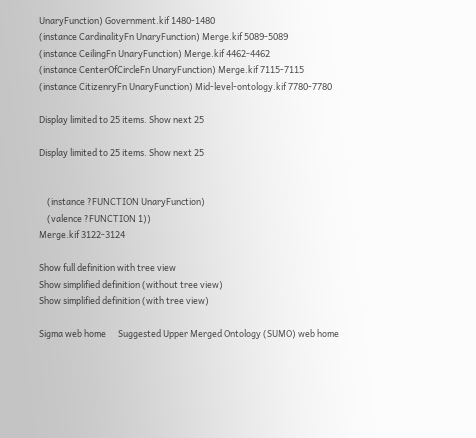UnaryFunction) Government.kif 1480-1480
(instance CardinalityFn UnaryFunction) Merge.kif 5089-5089
(instance CeilingFn UnaryFunction) Merge.kif 4462-4462
(instance CenterOfCircleFn UnaryFunction) Merge.kif 7115-7115
(instance CitizenryFn UnaryFunction) Mid-level-ontology.kif 7780-7780

Display limited to 25 items. Show next 25

Display limited to 25 items. Show next 25


    (instance ?FUNCTION UnaryFunction)
    (valence ?FUNCTION 1))
Merge.kif 3122-3124

Show full definition with tree view
Show simplified definition (without tree view)
Show simplified definition (with tree view)

Sigma web home      Suggested Upper Merged Ontology (SUMO) web home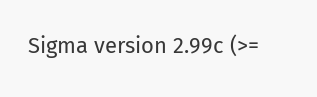Sigma version 2.99c (>=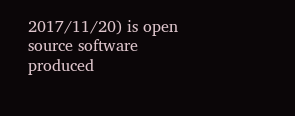2017/11/20) is open source software produced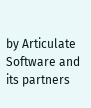by Articulate Software and its partners